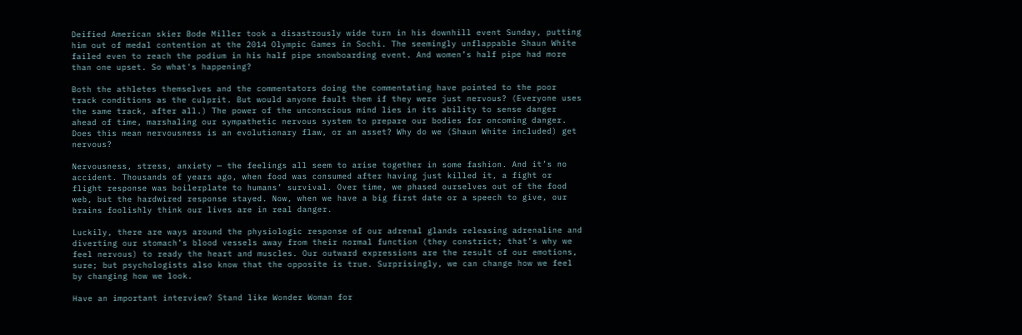Deified American skier Bode Miller took a disastrously wide turn in his downhill event Sunday, putting him out of medal contention at the 2014 Olympic Games in Sochi. The seemingly unflappable Shaun White failed even to reach the podium in his half pipe snowboarding event. And women’s half pipe had more than one upset. So what's happening?

Both the athletes themselves and the commentators doing the commentating have pointed to the poor track conditions as the culprit. But would anyone fault them if they were just nervous? (Everyone uses the same track, after all.) The power of the unconscious mind lies in its ability to sense danger ahead of time, marshaling our sympathetic nervous system to prepare our bodies for oncoming danger. Does this mean nervousness is an evolutionary flaw, or an asset? Why do we (Shaun White included) get nervous?

Nervousness, stress, anxiety — the feelings all seem to arise together in some fashion. And it’s no accident. Thousands of years ago, when food was consumed after having just killed it, a fight or flight response was boilerplate to humans’ survival. Over time, we phased ourselves out of the food web, but the hardwired response stayed. Now, when we have a big first date or a speech to give, our brains foolishly think our lives are in real danger.

Luckily, there are ways around the physiologic response of our adrenal glands releasing adrenaline and diverting our stomach’s blood vessels away from their normal function (they constrict; that’s why we feel nervous) to ready the heart and muscles. Our outward expressions are the result of our emotions, sure; but psychologists also know that the opposite is true. Surprisingly, we can change how we feel by changing how we look.

Have an important interview? Stand like Wonder Woman for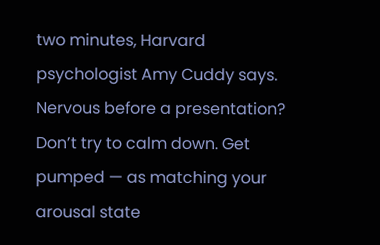two minutes, Harvard psychologist Amy Cuddy says. Nervous before a presentation? Don’t try to calm down. Get pumped — as matching your arousal state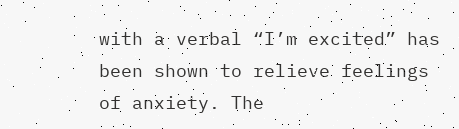with a verbal “I’m excited” has been shown to relieve feelings of anxiety. The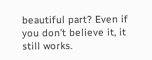beautiful part? Even if you don’t believe it, it still works.